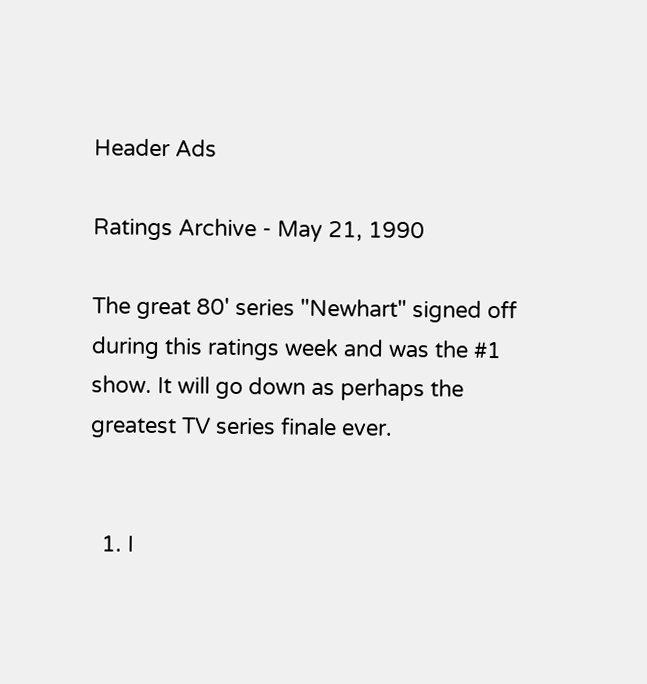Header Ads

Ratings Archive - May 21, 1990

The great 80' series "Newhart" signed off during this ratings week and was the #1 show. It will go down as perhaps the greatest TV series finale ever.


  1. I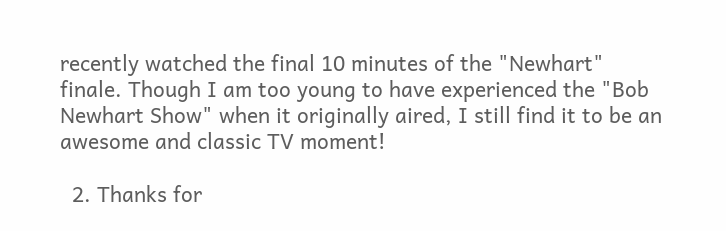recently watched the final 10 minutes of the "Newhart" finale. Though I am too young to have experienced the "Bob Newhart Show" when it originally aired, I still find it to be an awesome and classic TV moment!

  2. Thanks for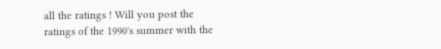all the ratings ! Will you post the ratings of the 1990's summer with the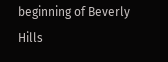beginning of Beverly Hills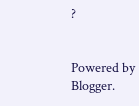?


Powered by Blogger.